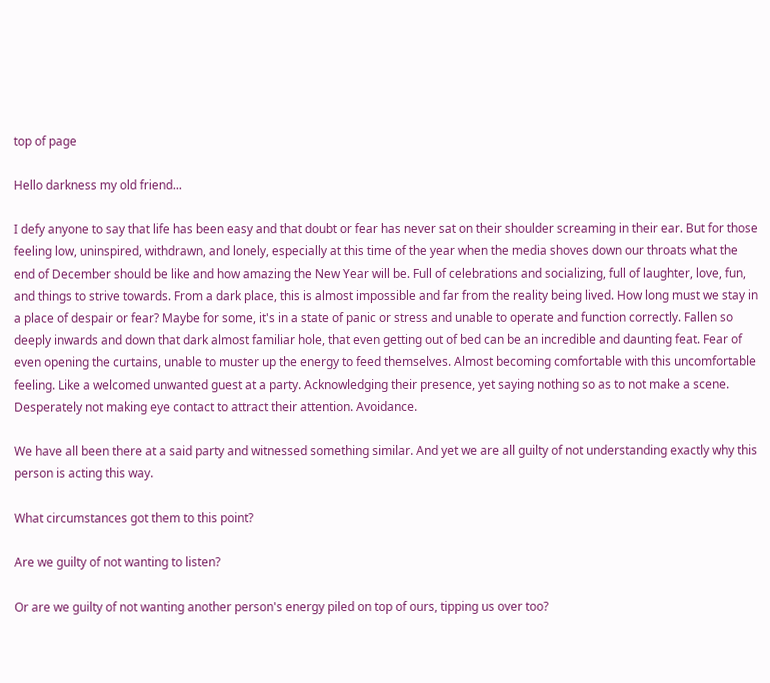top of page

Hello darkness my old friend...

I defy anyone to say that life has been easy and that doubt or fear has never sat on their shoulder screaming in their ear. But for those feeling low, uninspired, withdrawn, and lonely, especially at this time of the year when the media shoves down our throats what the end of December should be like and how amazing the New Year will be. Full of celebrations and socializing, full of laughter, love, fun, and things to strive towards. From a dark place, this is almost impossible and far from the reality being lived. How long must we stay in a place of despair or fear? Maybe for some, it's in a state of panic or stress and unable to operate and function correctly. Fallen so deeply inwards and down that dark almost familiar hole, that even getting out of bed can be an incredible and daunting feat. Fear of even opening the curtains, unable to muster up the energy to feed themselves. Almost becoming comfortable with this uncomfortable feeling. Like a welcomed unwanted guest at a party. Acknowledging their presence, yet saying nothing so as to not make a scene. Desperately not making eye contact to attract their attention. Avoidance.

We have all been there at a said party and witnessed something similar. And yet we are all guilty of not understanding exactly why this person is acting this way.

What circumstances got them to this point?

Are we guilty of not wanting to listen?

Or are we guilty of not wanting another person's energy piled on top of ours, tipping us over too?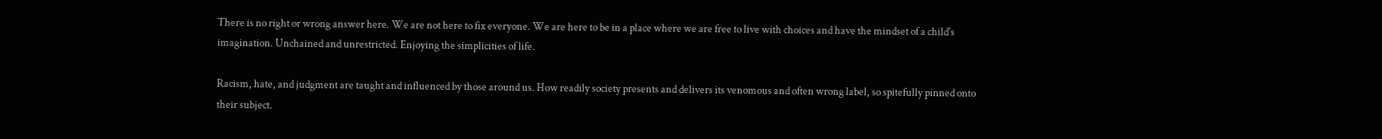There is no right or wrong answer here. We are not here to fix everyone. We are here to be in a place where we are free to live with choices and have the mindset of a child's imagination. Unchained and unrestricted. Enjoying the simplicities of life.

Racism, hate, and judgment are taught and influenced by those around us. How readily society presents and delivers its venomous and often wrong label, so spitefully pinned onto their subject.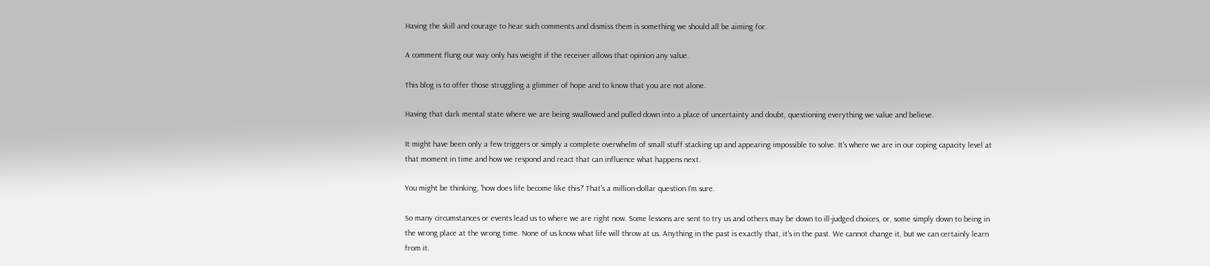Having the skill and courage to hear such comments and dismiss them is something we should all be aiming for.

A comment flung our way only has weight if the receiver allows that opinion any value.

This blog is to offer those struggling a glimmer of hope and to know that you are not alone.

Having that dark mental state where we are being swallowed and pulled down into a place of uncertainty and doubt, questioning everything we value and believe.

It might have been only a few triggers or simply a complete overwhelm of small stuff stacking up and appearing impossible to solve. It's where we are in our coping capacity level at that moment in time and how we respond and react that can influence what happens next.

You might be thinking, 'how does life become like this?' That's a million-dollar question I'm sure.

So many circumstances or events lead us to where we are right now. Some lessons are sent to try us and others may be down to ill-judged choices, or, some simply down to being in the wrong place at the wrong time. None of us know what life will throw at us. Anything in the past is exactly that, it's in the past. We cannot change it, but we can certainly learn from it.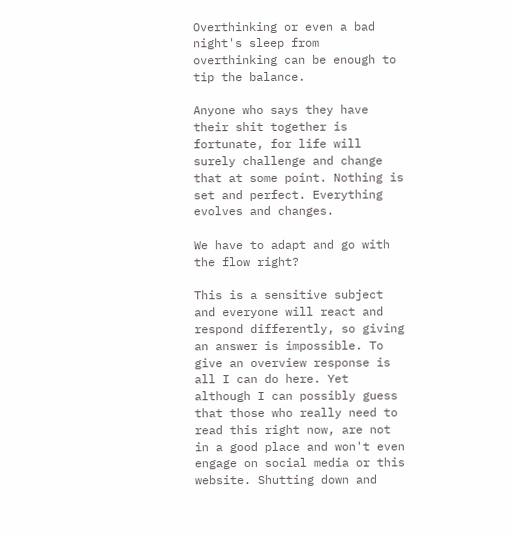Overthinking or even a bad night's sleep from overthinking can be enough to tip the balance.

Anyone who says they have their shit together is fortunate, for life will surely challenge and change that at some point. Nothing is set and perfect. Everything evolves and changes.

We have to adapt and go with the flow right?

This is a sensitive subject and everyone will react and respond differently, so giving an answer is impossible. To give an overview response is all I can do here. Yet although I can possibly guess that those who really need to read this right now, are not in a good place and won't even engage on social media or this website. Shutting down and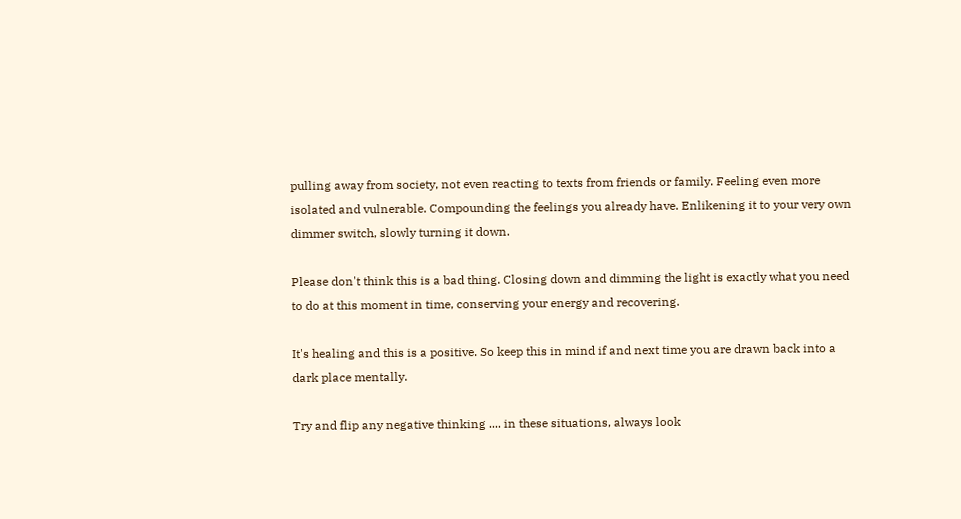pulling away from society, not even reacting to texts from friends or family. Feeling even more isolated and vulnerable. Compounding the feelings you already have. Enlikening it to your very own dimmer switch, slowly turning it down.

Please don't think this is a bad thing. Closing down and dimming the light is exactly what you need to do at this moment in time, conserving your energy and recovering.

It's healing and this is a positive. So keep this in mind if and next time you are drawn back into a dark place mentally.

Try and flip any negative thinking .... in these situations, always look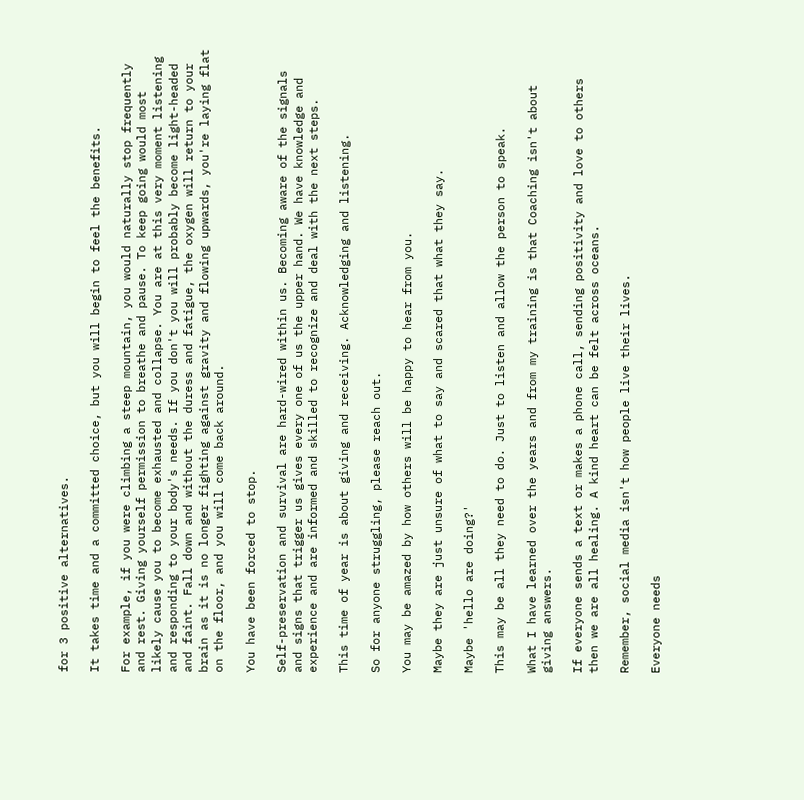for 3 positive alternatives.

It takes time and a committed choice, but you will begin to feel the benefits.

For example, if you were climbing a steep mountain, you would naturally stop frequently and rest. Giving yourself permission to breathe and pause. To keep going would most likely cause you to become exhausted and collapse. You are at this very moment listening and responding to your body's needs. If you don't you will probably become light-headed and faint. Fall down and without the duress and fatigue, the oxygen will return to your brain as it is no longer fighting against gravity and flowing upwards, you're laying flat on the floor, and you will come back around.

You have been forced to stop.

Self-preservation and survival are hard-wired within us. Becoming aware of the signals and signs that trigger us gives every one of us the upper hand. We have knowledge and experience and are informed and skilled to recognize and deal with the next steps.

This time of year is about giving and receiving. Acknowledging and listening.

So for anyone struggling, please reach out.

You may be amazed by how others will be happy to hear from you.

Maybe they are just unsure of what to say and scared that what they say.

Maybe 'hello are doing?'

This may be all they need to do. Just to listen and allow the person to speak.

What I have learned over the years and from my training is that Coaching isn't about giving answers.

If everyone sends a text or makes a phone call, sending positivity and love to others then we are all healing. A kind heart can be felt across oceans.

Remember, social media isn't how people live their lives.

Everyone needs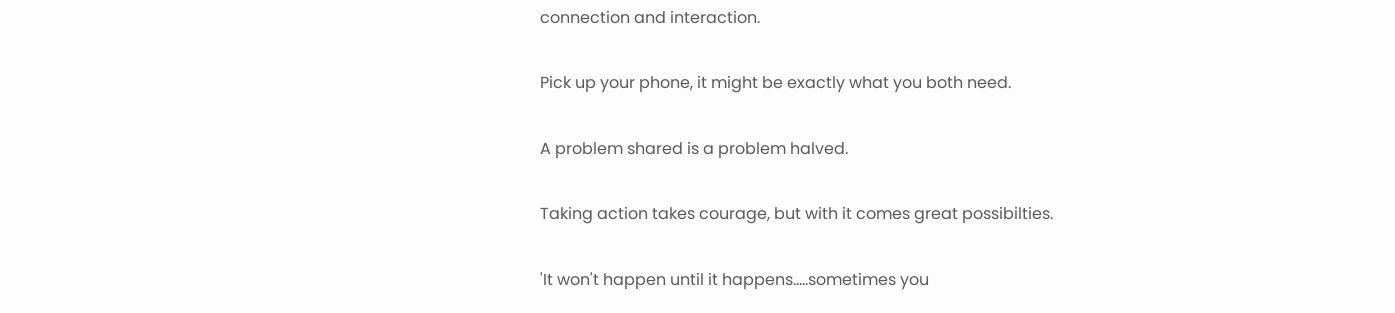connection and interaction.

Pick up your phone, it might be exactly what you both need.

A problem shared is a problem halved.

Taking action takes courage, but with it comes great possibilties.

'It won't happen until it happens.....sometimes you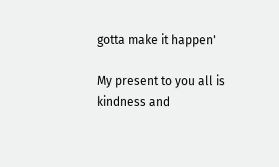gotta make it happen'

My present to you all is kindness and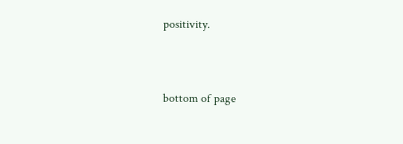positivity.


bottom of page